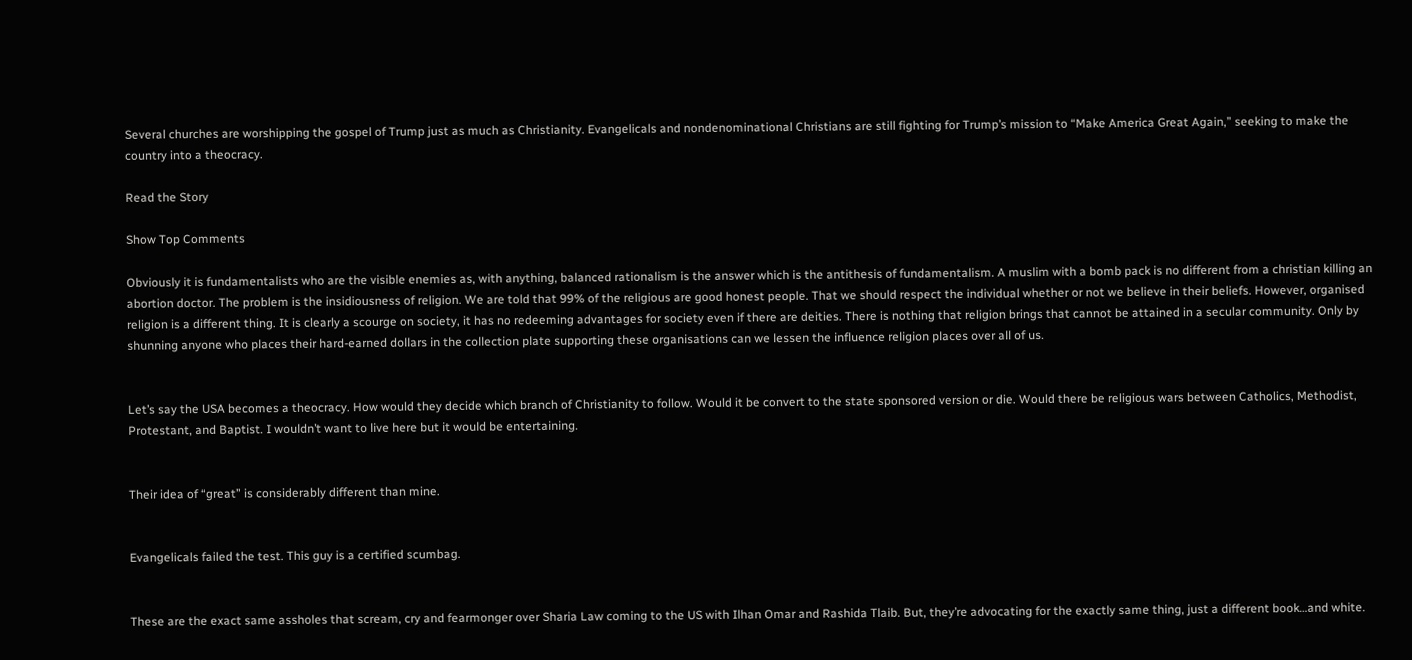Several churches are worshipping the gospel of Trump just as much as Christianity. Evangelicals and nondenominational Christians are still fighting for Trump’s mission to “Make America Great Again,” seeking to make the country into a theocracy.

Read the Story

Show Top Comments

Obviously it is fundamentalists who are the visible enemies as, with anything, balanced rationalism is the answer which is the antithesis of fundamentalism. A muslim with a bomb pack is no different from a christian killing an abortion doctor. The problem is the insidiousness of religion. We are told that 99% of the religious are good honest people. That we should respect the individual whether or not we believe in their beliefs. However, organised religion is a different thing. It is clearly a scourge on society, it has no redeeming advantages for society even if there are deities. There is nothing that religion brings that cannot be attained in a secular community. Only by shunning anyone who places their hard-earned dollars in the collection plate supporting these organisations can we lessen the influence religion places over all of us.


Let’s say the USA becomes a theocracy. How would they decide which branch of Christianity to follow. Would it be convert to the state sponsored version or die. Would there be religious wars between Catholics, Methodist, Protestant, and Baptist. I wouldn’t want to live here but it would be entertaining.


Their idea of “great” is considerably different than mine.


Evangelicals failed the test. This guy is a certified scumbag.


These are the exact same assholes that scream, cry and fearmonger over Sharia Law coming to the US with Ilhan Omar and Rashida Tlaib. But, they’re advocating for the exactly same thing, just a different book…and white.